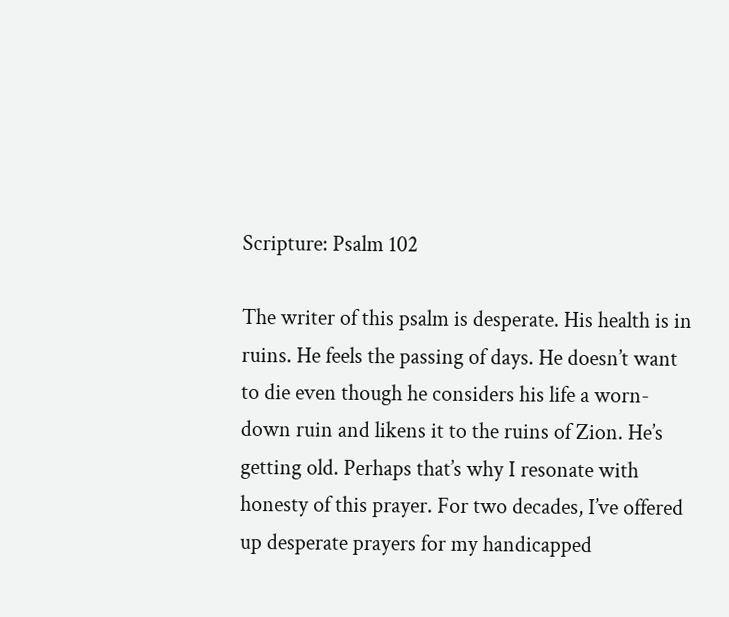Scripture: Psalm 102

The writer of this psalm is desperate. His health is in ruins. He feels the passing of days. He doesn’t want to die even though he considers his life a worn-down ruin and likens it to the ruins of Zion. He’s getting old. Perhaps that’s why I resonate with honesty of this prayer. For two decades, I’ve offered up desperate prayers for my handicapped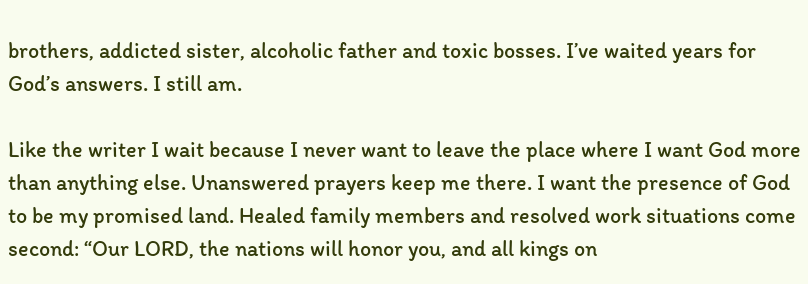brothers, addicted sister, alcoholic father and toxic bosses. I’ve waited years for God’s answers. I still am.

Like the writer I wait because I never want to leave the place where I want God more than anything else. Unanswered prayers keep me there. I want the presence of God to be my promised land. Healed family members and resolved work situations come second: “Our LORD, the nations will honor you, and all kings on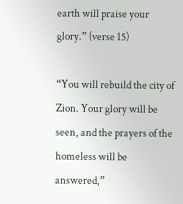earth will praise your glory.” (verse 15)

“You will rebuild the city of Zion. Your glory will be seen, and the prayers of the homeless will be answered,”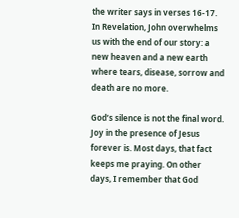the writer says in verses 16-17. In Revelation, John overwhelms us with the end of our story: a new heaven and a new earth where tears, disease, sorrow and death are no more.

God’s silence is not the final word. Joy in the presence of Jesus forever is. Most days, that fact keeps me praying. On other days, I remember that God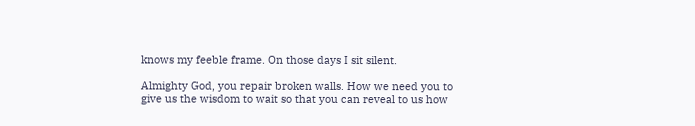knows my feeble frame. On those days I sit silent.

Almighty God, you repair broken walls. How we need you to give us the wisdom to wait so that you can reveal to us how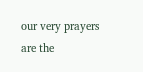our very prayers are the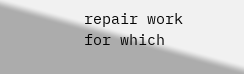repair work for which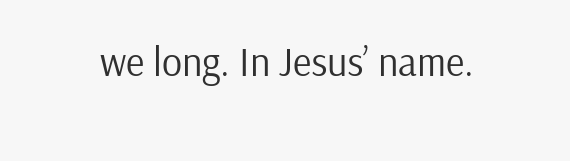we long. In Jesus’ name.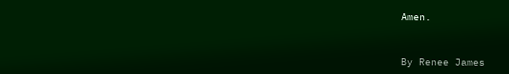Amen.


By Renee James